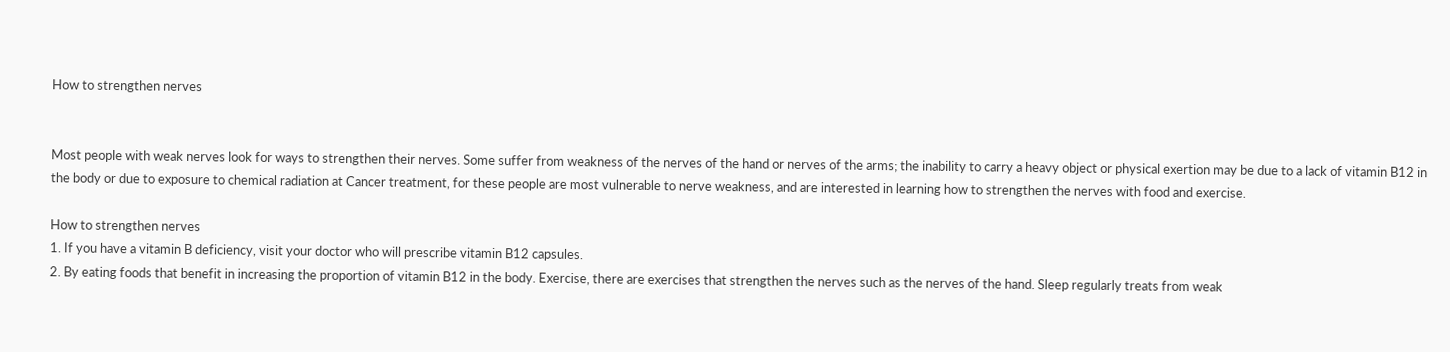How to strengthen nerves


Most people with weak nerves look for ways to strengthen their nerves. Some suffer from weakness of the nerves of the hand or nerves of the arms; the inability to carry a heavy object or physical exertion may be due to a lack of vitamin B12 in the body or due to exposure to chemical radiation at Cancer treatment, for these people are most vulnerable to nerve weakness, and are interested in learning how to strengthen the nerves with food and exercise.

How to strengthen nerves
1. If you have a vitamin B deficiency, visit your doctor who will prescribe vitamin B12 capsules.
2. By eating foods that benefit in increasing the proportion of vitamin B12 in the body. Exercise, there are exercises that strengthen the nerves such as the nerves of the hand. Sleep regularly treats from weak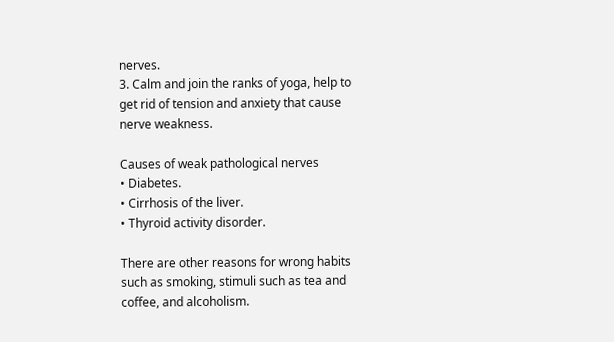nerves.
3. Calm and join the ranks of yoga, help to get rid of tension and anxiety that cause nerve weakness.

Causes of weak pathological nerves
• Diabetes.
• Cirrhosis of the liver.
• Thyroid activity disorder.

There are other reasons for wrong habits such as smoking, stimuli such as tea and coffee, and alcoholism.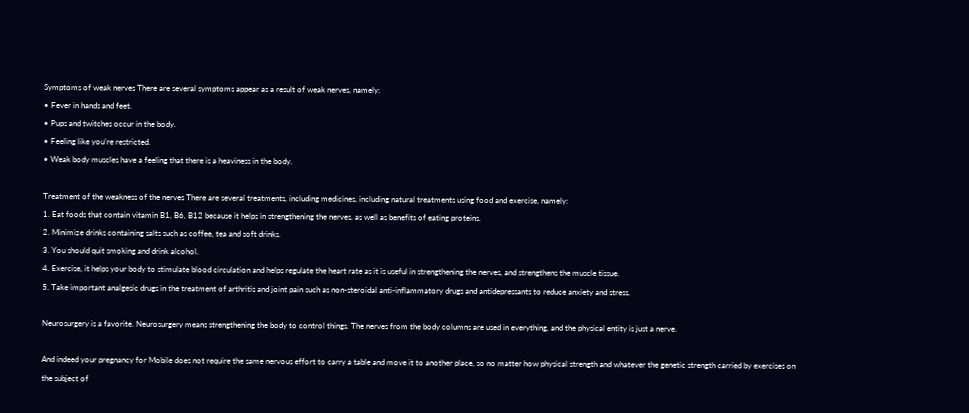Symptoms of weak nerves There are several symptoms appear as a result of weak nerves, namely:
• Fever in hands and feet.
• Pups and twitches occur in the body.
• Feeling like you’re restricted.
• Weak body muscles have a feeling that there is a heaviness in the body.

Treatment of the weakness of the nerves There are several treatments, including medicines, including natural treatments using food and exercise, namely:
1. Eat foods that contain vitamin B1, B6, B12 because it helps in strengthening the nerves, as well as benefits of eating proteins.
2. Minimize drinks containing salts such as coffee, tea and soft drinks.
3. You should quit smoking and drink alcohol.
4. Exercise, it helps your body to stimulate blood circulation and helps regulate the heart rate as it is useful in strengthening the nerves, and strengthens the muscle tissue.
5. Take important analgesic drugs in the treatment of arthritis and joint pain such as non-steroidal anti-inflammatory drugs and antidepressants to reduce anxiety and stress.

Neurosurgery is a favorite. Neurosurgery means strengthening the body to control things. The nerves from the body columns are used in everything, and the physical entity is just a nerve.

And indeed your pregnancy for Mobile does not require the same nervous effort to carry a table and move it to another place, so no matter how physical strength and whatever the genetic strength carried by exercises on the subject of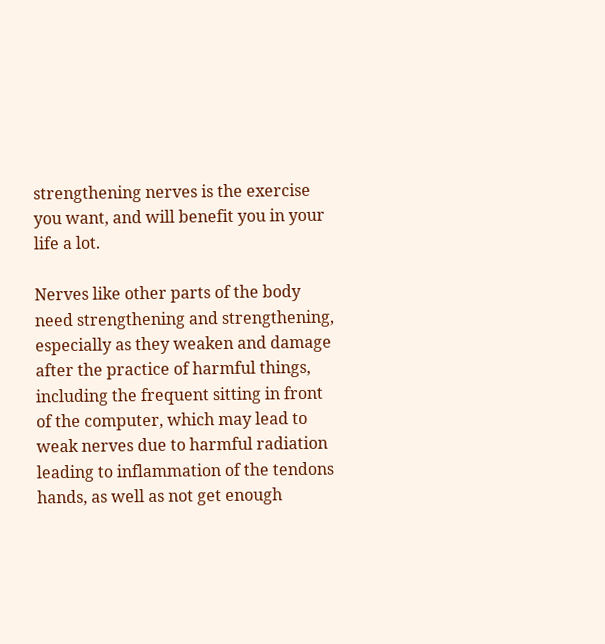strengthening nerves is the exercise you want, and will benefit you in your life a lot.

Nerves like other parts of the body need strengthening and strengthening, especially as they weaken and damage after the practice of harmful things, including the frequent sitting in front of the computer, which may lead to weak nerves due to harmful radiation leading to inflammation of the tendons hands, as well as not get enough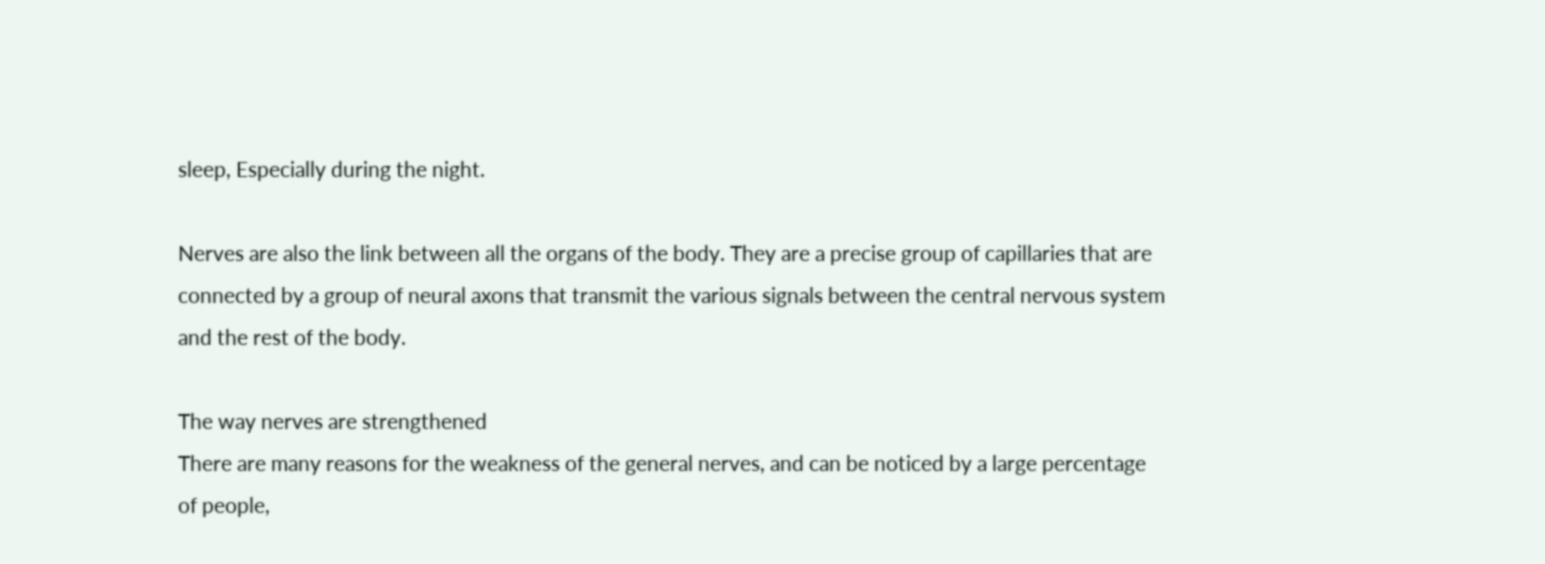sleep, Especially during the night.

Nerves are also the link between all the organs of the body. They are a precise group of capillaries that are connected by a group of neural axons that transmit the various signals between the central nervous system and the rest of the body.

The way nerves are strengthened
There are many reasons for the weakness of the general nerves, and can be noticed by a large percentage of people,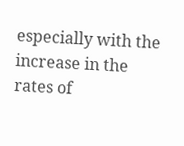especially with the increase in the rates of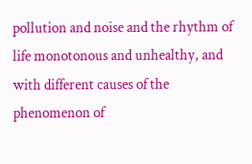pollution and noise and the rhythm of life monotonous and unhealthy, and with different causes of the phenomenon of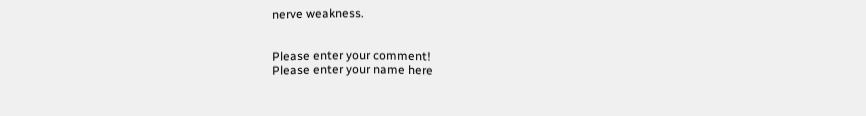nerve weakness.


Please enter your comment!
Please enter your name here